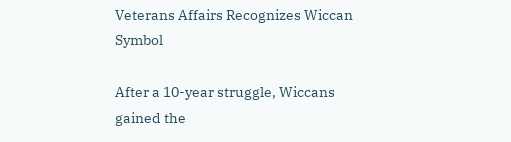Veterans Affairs Recognizes Wiccan Symbol

After a 10-year struggle, Wiccans gained the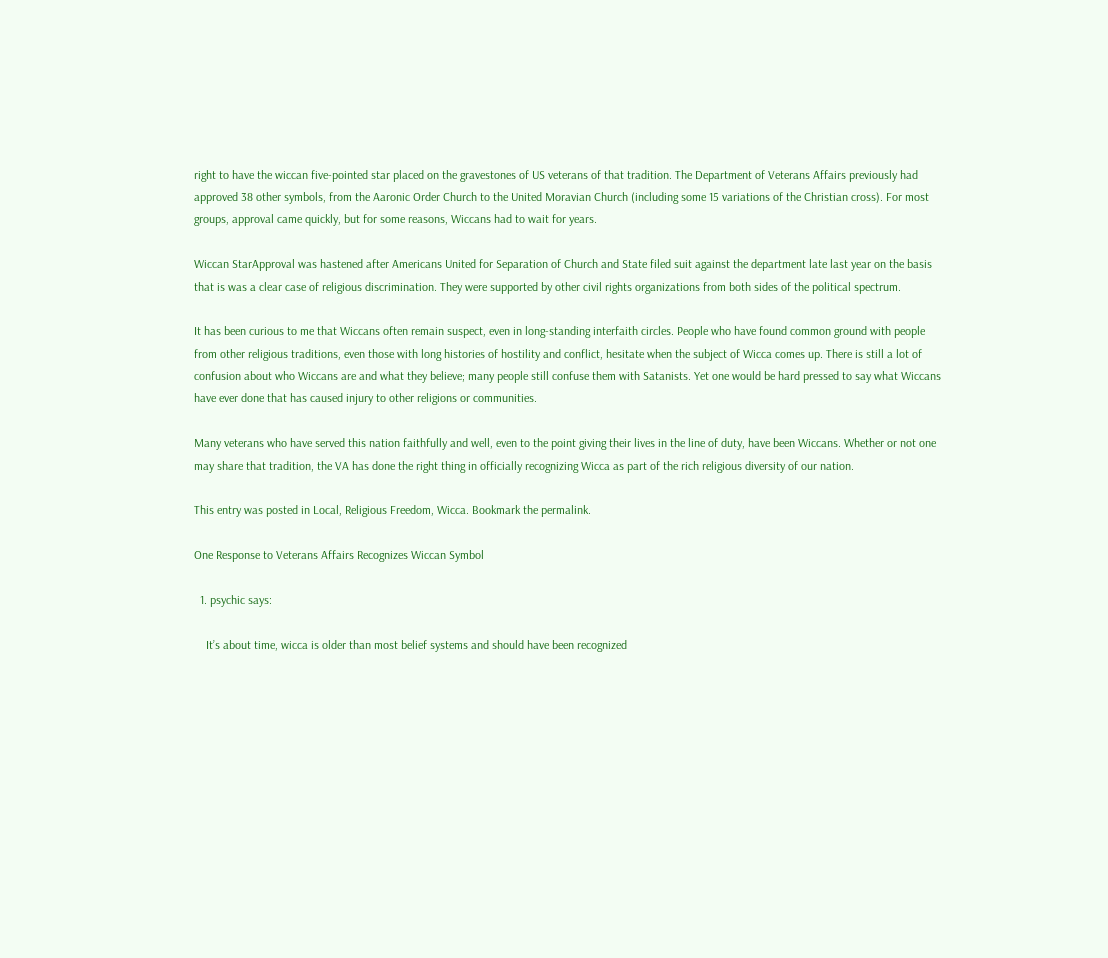right to have the wiccan five-pointed star placed on the gravestones of US veterans of that tradition. The Department of Veterans Affairs previously had approved 38 other symbols, from the Aaronic Order Church to the United Moravian Church (including some 15 variations of the Christian cross). For most groups, approval came quickly, but for some reasons, Wiccans had to wait for years.

Wiccan StarApproval was hastened after Americans United for Separation of Church and State filed suit against the department late last year on the basis that is was a clear case of religious discrimination. They were supported by other civil rights organizations from both sides of the political spectrum.

It has been curious to me that Wiccans often remain suspect, even in long-standing interfaith circles. People who have found common ground with people from other religious traditions, even those with long histories of hostility and conflict, hesitate when the subject of Wicca comes up. There is still a lot of confusion about who Wiccans are and what they believe; many people still confuse them with Satanists. Yet one would be hard pressed to say what Wiccans have ever done that has caused injury to other religions or communities.

Many veterans who have served this nation faithfully and well, even to the point giving their lives in the line of duty, have been Wiccans. Whether or not one may share that tradition, the VA has done the right thing in officially recognizing Wicca as part of the rich religious diversity of our nation.

This entry was posted in Local, Religious Freedom, Wicca. Bookmark the permalink.

One Response to Veterans Affairs Recognizes Wiccan Symbol

  1. psychic says:

    It’s about time, wicca is older than most belief systems and should have been recognized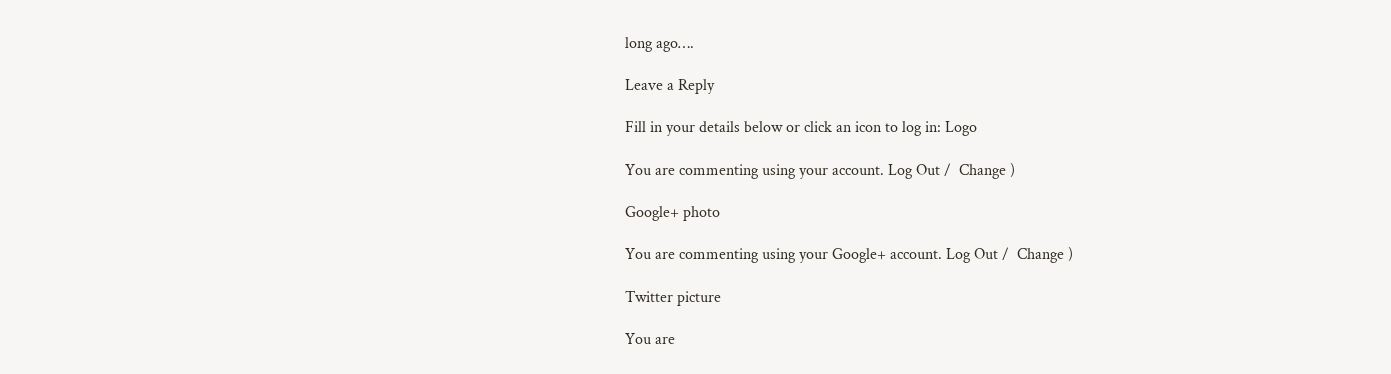long ago….

Leave a Reply

Fill in your details below or click an icon to log in: Logo

You are commenting using your account. Log Out /  Change )

Google+ photo

You are commenting using your Google+ account. Log Out /  Change )

Twitter picture

You are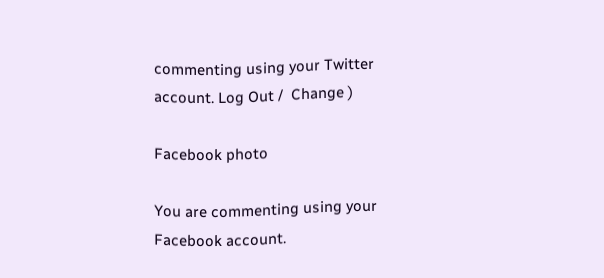commenting using your Twitter account. Log Out /  Change )

Facebook photo

You are commenting using your Facebook account.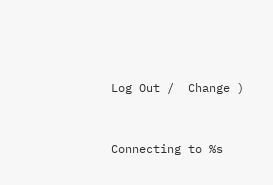Log Out /  Change )


Connecting to %s